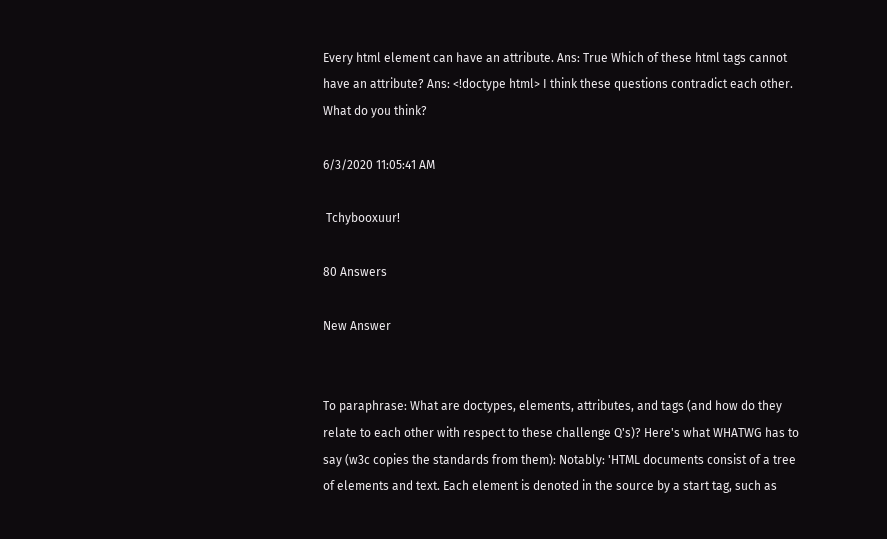Every html element can have an attribute. Ans: True Which of these html tags cannot have an attribute? Ans: <!doctype html> I think these questions contradict each other. What do you think?

6/3/2020 11:05:41 AM

 Tchybooxuur!

80 Answers

New Answer


To paraphrase: What are doctypes, elements, attributes, and tags (and how do they relate to each other with respect to these challenge Q's)? Here's what WHATWG has to say (w3c copies the standards from them): Notably: 'HTML documents consist of a tree of elements and text. Each element is denoted in the source by a start tag, such as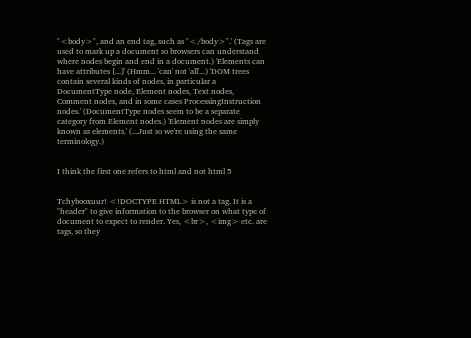"<body>", and an end tag, such as "</body>".' (Tags are used to mark up a document so browsers can understand where nodes begin and end in a document.) 'Elements can have attributes [...]' (Hmm... 'can' not 'all'...) 'DOM trees contain several kinds of nodes, in particular a DocumentType node, Element nodes, Text nodes, Comment nodes, and in some cases ProcessingInstruction nodes.' (DocumentType nodes seem to be a separate category from Element nodes.) 'Element nodes are simply known as elements.' (...Just so we're using the same terminology.)


I think the first one refers to html and not html 5


Tchybooxuur! <!DOCTYPE HTML> is not a tag. It is a "header" to give information to the browser on what type of document to expect to render. Yes, <br>, <img> etc. are tags, so they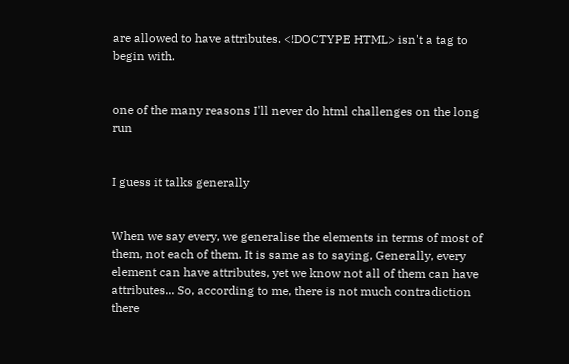are allowed to have attributes. <!DOCTYPE HTML> isn't a tag to begin with.


one of the many reasons I'll never do html challenges on the long run


I guess it talks generally


When we say every, we generalise the elements in terms of most of them, not each of them. It is same as to saying, Generally, every element can have attributes, yet we know not all of them can have attributes... So, according to me, there is not much contradiction there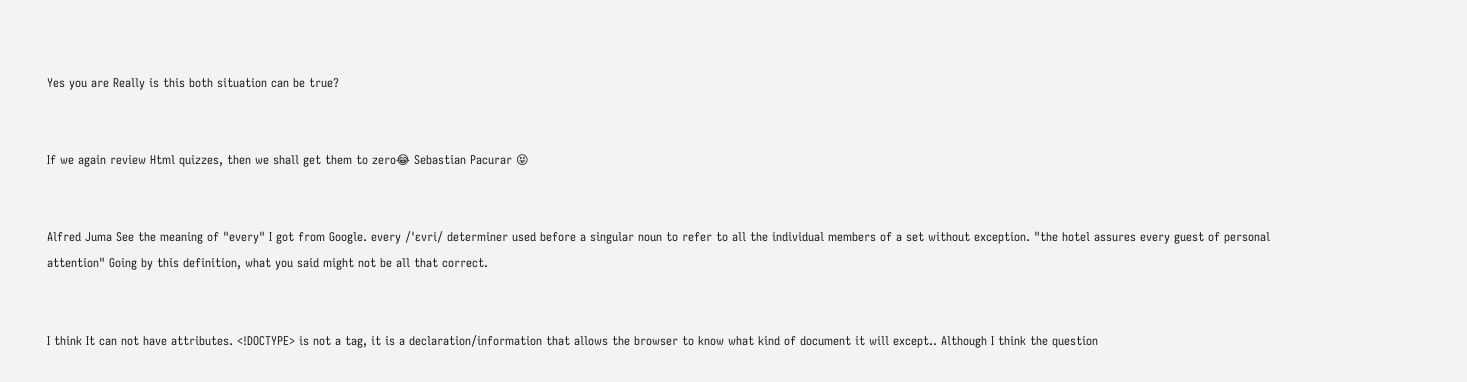Yes you are Really is this both situation can be true?


If we again review Html quizzes, then we shall get them to zero😂 Sebastian Pacurar 😝


Alfred Juma See the meaning of "every" I got from Google. every /ˈɛvri/ determiner used before a singular noun to refer to all the individual members of a set without exception. "the hotel assures every guest of personal attention" Going by this definition, what you said might not be all that correct.


I think It can not have attributes. <!DOCTYPE> is not a tag, it is a declaration/information that allows the browser to know what kind of document it will except.. Although I think the question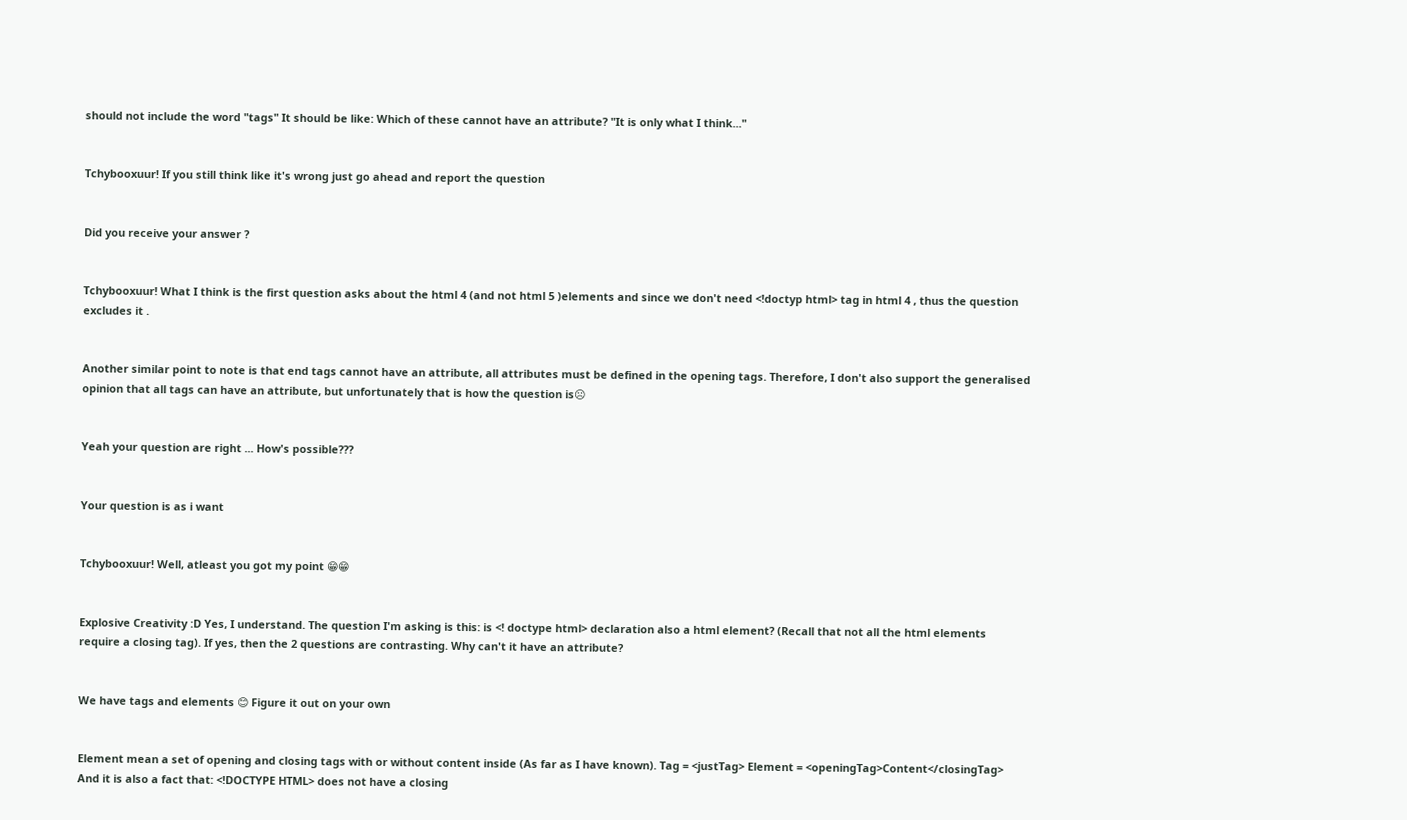should not include the word "tags" It should be like: Which of these cannot have an attribute? "It is only what I think..."


Tchybooxuur! If you still think like it's wrong just go ahead and report the question


Did you receive your answer ?


Tchybooxuur! What I think is the first question asks about the html 4 (and not html 5 )elements and since we don't need <!doctyp html> tag in html 4 , thus the question excludes it .


Another similar point to note is that end tags cannot have an attribute, all attributes must be defined in the opening tags. Therefore, I don't also support the generalised opinion that all tags can have an attribute, but unfortunately that is how the question is☹


Yeah your question are right ... How's possible???


Your question is as i want


Tchybooxuur! Well, atleast you got my point 😁😁


Explosive Creativity :D Yes, I understand. The question I'm asking is this: is <! doctype html> declaration also a html element? (Recall that not all the html elements require a closing tag). If yes, then the 2 questions are contrasting. Why can't it have an attribute?


We have tags and elements 😊 Figure it out on your own


Element mean a set of opening and closing tags with or without content inside (As far as I have known). Tag = <justTag> Element = <openingTag>Content</closingTag> And it is also a fact that: <!DOCTYPE HTML> does not have a closing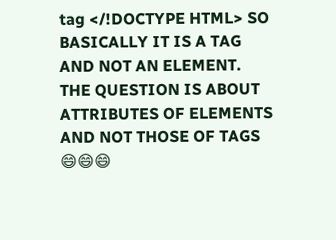tag </!DOCTYPE HTML> SO BASICALLY IT IS A TAG AND NOT AN ELEMENT. THE QUESTION IS ABOUT ATTRIBUTES OF ELEMENTS AND NOT THOSE OF TAGS 😄😄😄